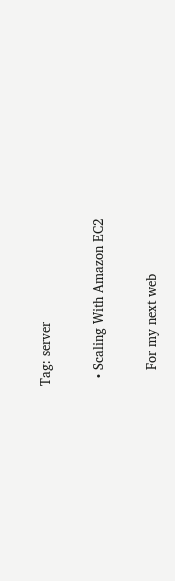Tag: server

  • Scaling With Amazon EC2

    For my next web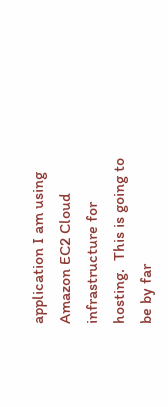application I am using Amazon EC2 Cloud infrastructure for hosting.  This is going to be by far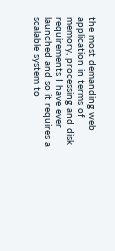the most demanding web application in terms of memory, processing and disk requirements I have ever launched and so it requires a scalable system to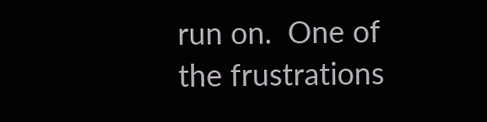run on.  One of the frustrations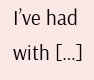I’ve had with […]